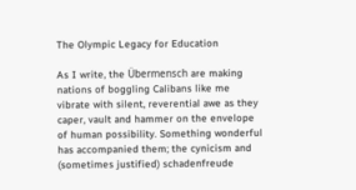The Olympic Legacy for Education

As I write, the Übermensch are making nations of boggling Calibans like me vibrate with silent, reverential awe as they caper, vault and hammer on the envelope of human possibility. Something wonderful has accompanied them; the cynicism and (sometimes justified) schadenfreude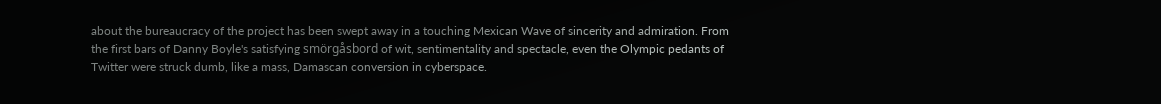about the bureaucracy of the project has been swept away in a touching Mexican Wave of sincerity and admiration. From the first bars of Danny Boyle's satisfying smörgåsbord of wit, sentimentality and spectacle, even the Olympic pedants of Twitter were struck dumb, like a mass, Damascan conversion in cyberspace.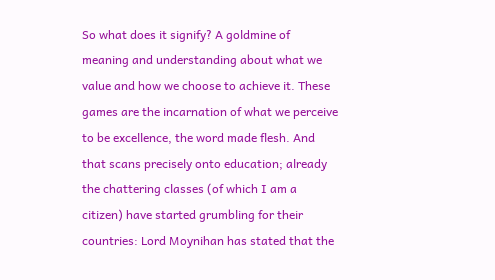So what does it signify? A goldmine of meaning and understanding about what we value and how we choose to achieve it. These games are the incarnation of what we perceive to be excellence, the word made flesh. And that scans precisely onto education; already the chattering classes (of which I am a citizen) have started grumbling for their countries: Lord Moynihan has stated that the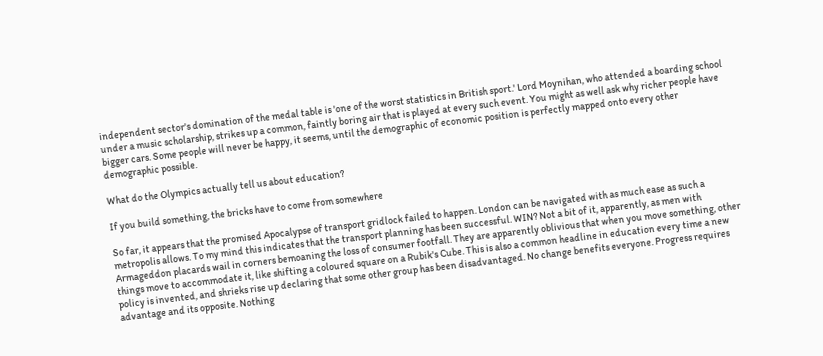independent sector's domination of the medal table is 'one of the worst statistics in British sport.' Lord Moynihan, who attended a boarding school under a music scholarship, strikes up a common, faintly boring air that is played at every such event. You might as well ask why richer people have bigger cars. Some people will never be happy, it seems, until the demographic of economic position is perfectly mapped onto every other demographic possible.

What do the Olympics actually tell us about education?

If you build something, the bricks have to come from somewhere

So far, it appears that the promised Apocalypse of transport gridlock failed to happen. London can be navigated with as much ease as such a metropolis allows. To my mind this indicates that the transport planning has been successful. WIN? Not a bit of it, apparently, as men with Armageddon placards wail in corners bemoaning the loss of consumer footfall. They are apparently oblivious that when you move something, other things move to accommodate it, like shifting a coloured square on a Rubik's Cube. This is also a common headline in education every time a new policy is invented, and shrieks rise up declaring that some other group has been disadvantaged. No change benefits everyone. Progress requires advantage and its opposite. Nothing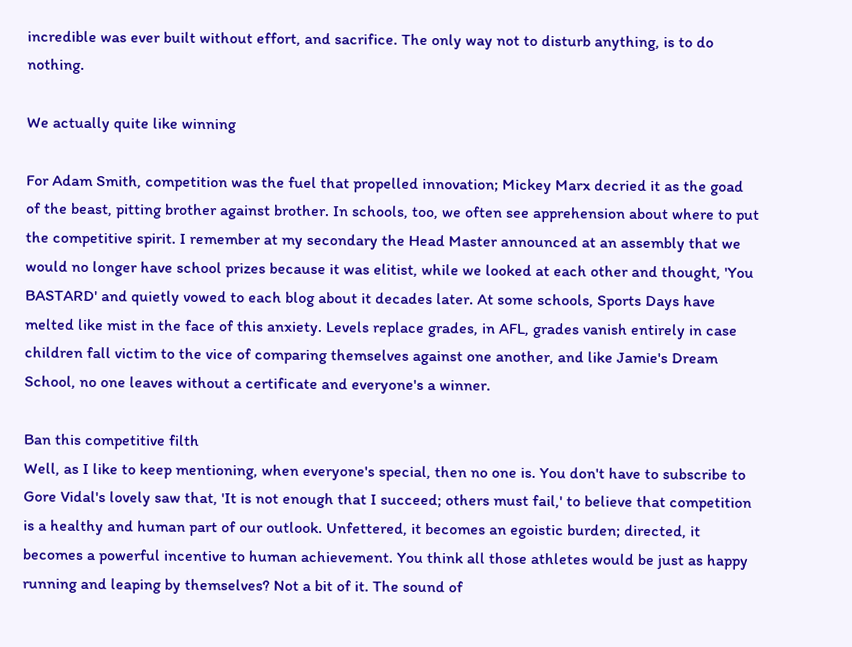incredible was ever built without effort, and sacrifice. The only way not to disturb anything, is to do nothing.

We actually quite like winning

For Adam Smith, competition was the fuel that propelled innovation; Mickey Marx decried it as the goad of the beast, pitting brother against brother. In schools, too, we often see apprehension about where to put the competitive spirit. I remember at my secondary the Head Master announced at an assembly that we would no longer have school prizes because it was elitist, while we looked at each other and thought, 'You BASTARD' and quietly vowed to each blog about it decades later. At some schools, Sports Days have melted like mist in the face of this anxiety. Levels replace grades, in AFL, grades vanish entirely in case children fall victim to the vice of comparing themselves against one another, and like Jamie's Dream School, no one leaves without a certificate and everyone's a winner.

Ban this competitive filth
Well, as I like to keep mentioning, when everyone's special, then no one is. You don't have to subscribe to Gore Vidal's lovely saw that, 'It is not enough that I succeed; others must fail,' to believe that competition is a healthy and human part of our outlook. Unfettered, it becomes an egoistic burden; directed, it becomes a powerful incentive to human achievement. You think all those athletes would be just as happy running and leaping by themselves? Not a bit of it. The sound of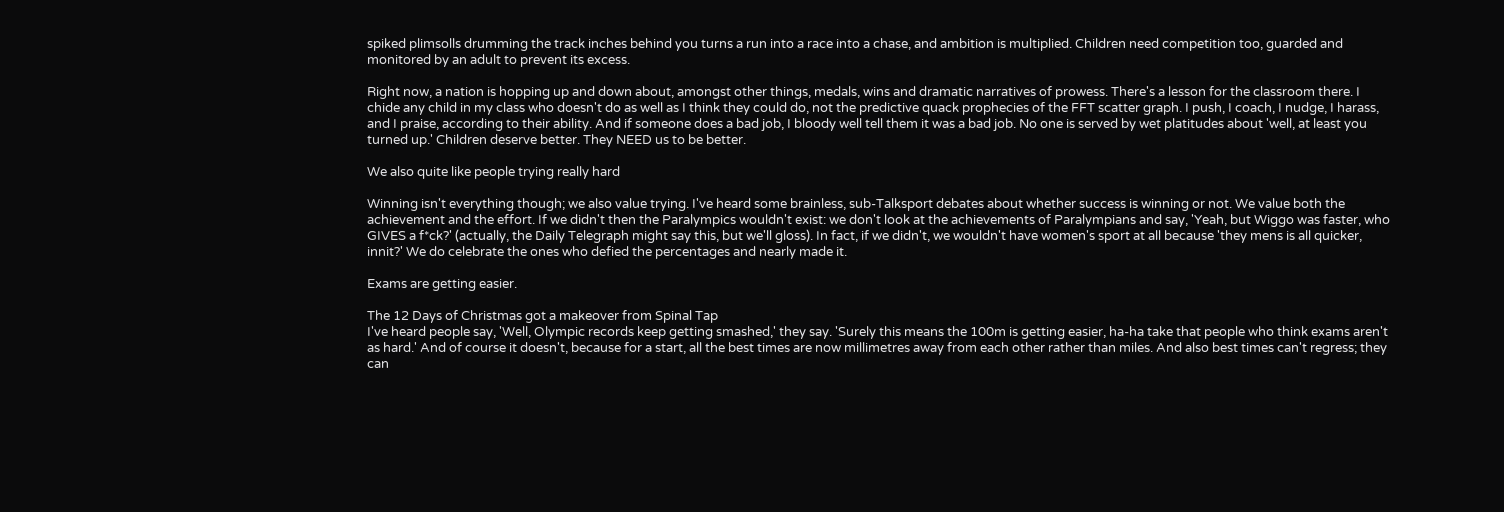spiked plimsolls drumming the track inches behind you turns a run into a race into a chase, and ambition is multiplied. Children need competition too, guarded and monitored by an adult to prevent its excess.

Right now, a nation is hopping up and down about, amongst other things, medals, wins and dramatic narratives of prowess. There's a lesson for the classroom there. I chide any child in my class who doesn't do as well as I think they could do, not the predictive quack prophecies of the FFT scatter graph. I push, I coach, I nudge, I harass, and I praise, according to their ability. And if someone does a bad job, I bloody well tell them it was a bad job. No one is served by wet platitudes about 'well, at least you turned up.' Children deserve better. They NEED us to be better.

We also quite like people trying really hard

Winning isn't everything though; we also value trying. I've heard some brainless, sub-Talksport debates about whether success is winning or not. We value both the achievement and the effort. If we didn't then the Paralympics wouldn't exist: we don't look at the achievements of Paralympians and say, 'Yeah, but Wiggo was faster, who GIVES a f*ck?' (actually, the Daily Telegraph might say this, but we'll gloss). In fact, if we didn't, we wouldn't have women's sport at all because 'they mens is all quicker, innit?' We do celebrate the ones who defied the percentages and nearly made it.

Exams are getting easier.

The 12 Days of Christmas got a makeover from Spinal Tap
I've heard people say, 'Well, Olympic records keep getting smashed,' they say. 'Surely this means the 100m is getting easier, ha-ha take that people who think exams aren't as hard.' And of course it doesn't, because for a start, all the best times are now millimetres away from each other rather than miles. And also best times can't regress; they can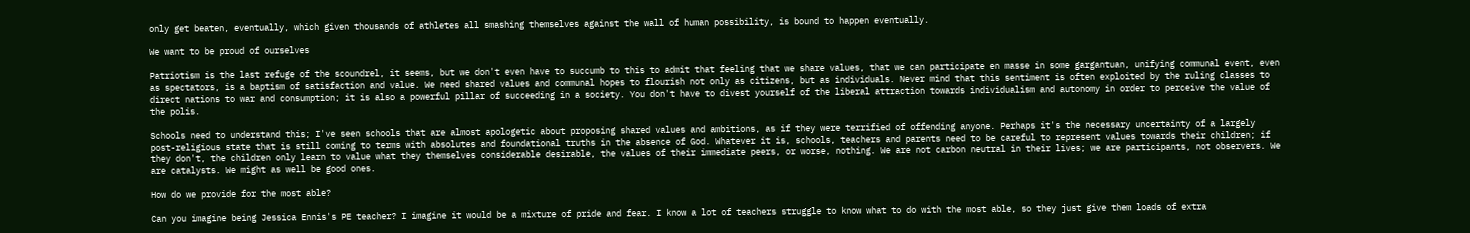only get beaten, eventually, which given thousands of athletes all smashing themselves against the wall of human possibility, is bound to happen eventually.

We want to be proud of ourselves

Patriotism is the last refuge of the scoundrel, it seems, but we don't even have to succumb to this to admit that feeling that we share values, that we can participate en masse in some gargantuan, unifying communal event, even as spectators, is a baptism of satisfaction and value. We need shared values and communal hopes to flourish not only as citizens, but as individuals. Never mind that this sentiment is often exploited by the ruling classes to direct nations to war and consumption; it is also a powerful pillar of succeeding in a society. You don't have to divest yourself of the liberal attraction towards individualism and autonomy in order to perceive the value of the polis.

Schools need to understand this; I've seen schools that are almost apologetic about proposing shared values and ambitions, as if they were terrified of offending anyone. Perhaps it's the necessary uncertainty of a largely post-religious state that is still coming to terms with absolutes and foundational truths in the absence of God. Whatever it is, schools, teachers and parents need to be careful to represent values towards their children; if they don't, the children only learn to value what they themselves considerable desirable, the values of their immediate peers, or worse, nothing. We are not carbon neutral in their lives; we are participants, not observers. We are catalysts. We might as well be good ones.

How do we provide for the most able?

Can you imagine being Jessica Ennis's PE teacher? I imagine it would be a mixture of pride and fear. I know a lot of teachers struggle to know what to do with the most able, so they just give them loads of extra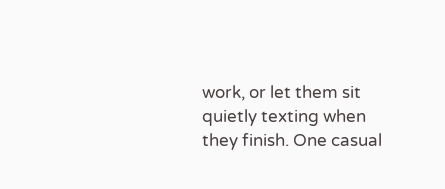work, or let them sit quietly texting when they finish. One casual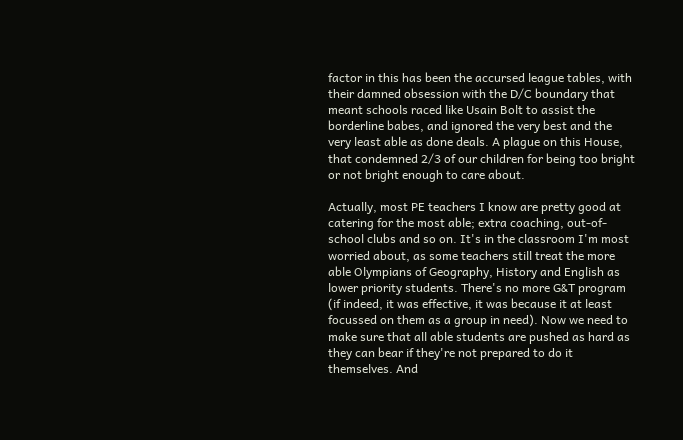factor in this has been the accursed league tables, with their damned obsession with the D/C boundary that meant schools raced like Usain Bolt to assist the borderline babes, and ignored the very best and the very least able as done deals. A plague on this House, that condemned 2/3 of our children for being too bright or not bright enough to care about.

Actually, most PE teachers I know are pretty good at catering for the most able; extra coaching, out-of-school clubs and so on. It's in the classroom I'm most worried about, as some teachers still treat the more able Olympians of Geography, History and English as lower priority students. There's no more G&T program (if indeed, it was effective, it was because it at least focussed on them as a group in need). Now we need to make sure that all able students are pushed as hard as they can bear if they're not prepared to do it themselves. And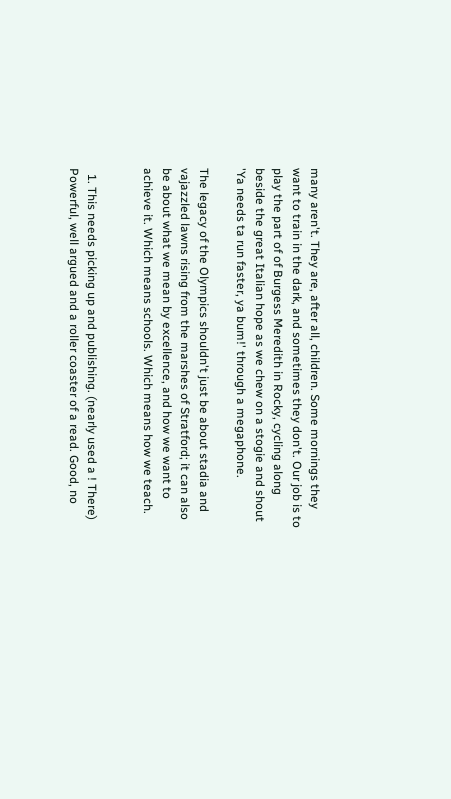many aren't. They are, after all, children. Some mornings they want to train in the dark, and sometimes they don't. Our job is to play the part of of Burgess Meredith in Rocky, cycling along beside the great Italian hope as we chew on a stogie and shout 'Ya needs ta run faster, ya bum!' through a megaphone.

The legacy of the Olympics shouldn't just be about stadia and vajazzled lawns rising from the marshes of Stratford; it can also be about what we mean by excellence, and how we want to achieve it. Which means schools. Which means how we teach.


  1. This needs picking up and publishing. (nearly used a ! There) Powerful, well argued and a roller coaster of a read. Good, no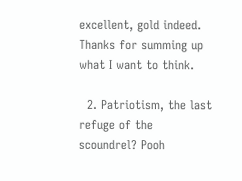excellent, gold indeed. Thanks for summing up what I want to think.

  2. Patriotism, the last refuge of the scoundrel? Pooh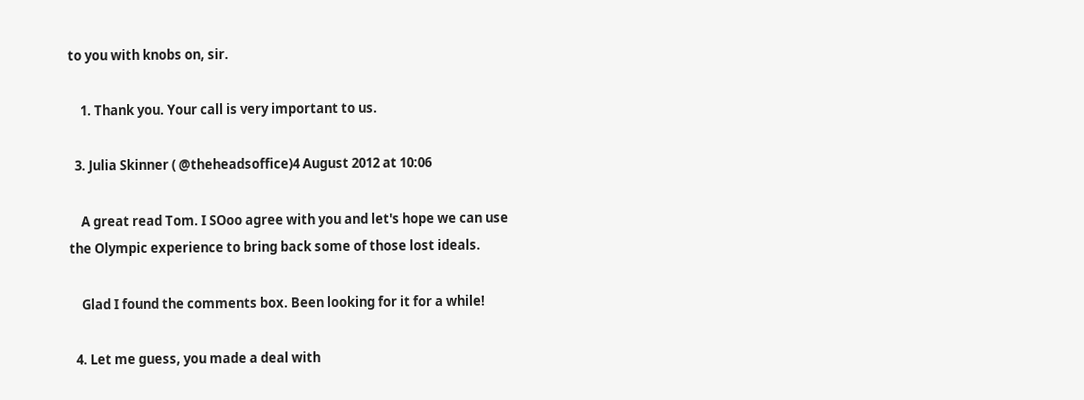to you with knobs on, sir.

    1. Thank you. Your call is very important to us.

  3. Julia Skinner ( @theheadsoffice)4 August 2012 at 10:06

    A great read Tom. I SOoo agree with you and let's hope we can use the Olympic experience to bring back some of those lost ideals.

    Glad I found the comments box. Been looking for it for a while!

  4. Let me guess, you made a deal with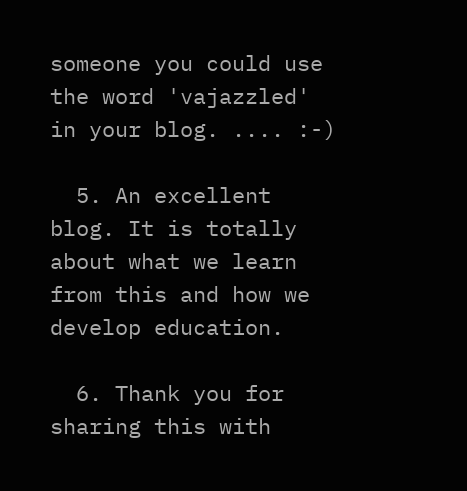someone you could use the word 'vajazzled' in your blog. .... :-)

  5. An excellent blog. It is totally about what we learn from this and how we develop education.

  6. Thank you for sharing this with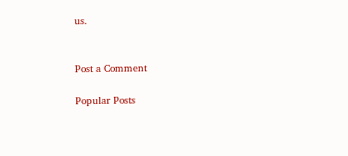us.


Post a Comment

Popular Posts